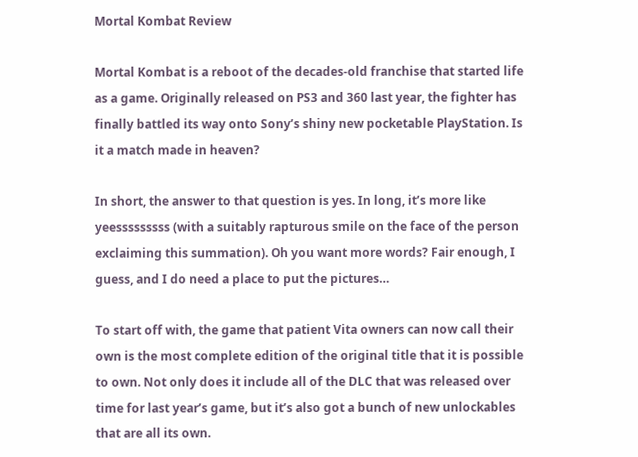Mortal Kombat Review

Mortal Kombat is a reboot of the decades-old franchise that started life as a game. Originally released on PS3 and 360 last year, the fighter has finally battled its way onto Sony’s shiny new pocketable PlayStation. Is it a match made in heaven?

In short, the answer to that question is yes. In long, it’s more like yeesssssssss (with a suitably rapturous smile on the face of the person exclaiming this summation). Oh you want more words? Fair enough, I guess, and I do need a place to put the pictures…

To start off with, the game that patient Vita owners can now call their own is the most complete edition of the original title that it is possible to own. Not only does it include all of the DLC that was released over time for last year’s game, but it’s also got a bunch of new unlockables that are all its own.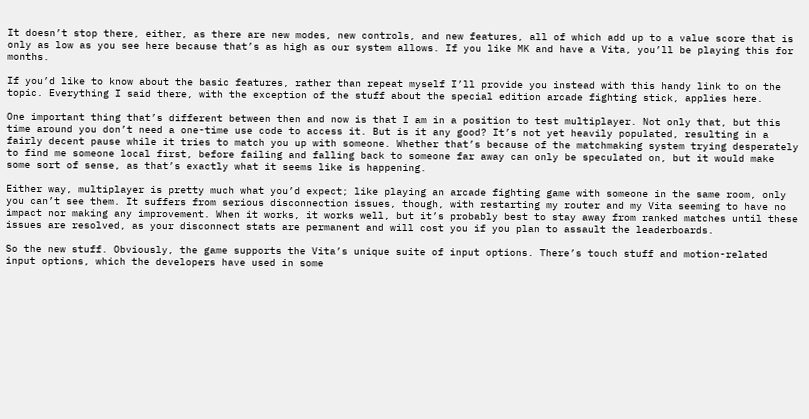It doesn’t stop there, either, as there are new modes, new controls, and new features, all of which add up to a value score that is only as low as you see here because that’s as high as our system allows. If you like MK and have a Vita, you’ll be playing this for months.

If you’d like to know about the basic features, rather than repeat myself I’ll provide you instead with this handy link to on the topic. Everything I said there, with the exception of the stuff about the special edition arcade fighting stick, applies here.

One important thing that’s different between then and now is that I am in a position to test multiplayer. Not only that, but this time around you don’t need a one-time use code to access it. But is it any good? It’s not yet heavily populated, resulting in a fairly decent pause while it tries to match you up with someone. Whether that’s because of the matchmaking system trying desperately to find me someone local first, before failing and falling back to someone far away can only be speculated on, but it would make some sort of sense, as that’s exactly what it seems like is happening.

Either way, multiplayer is pretty much what you’d expect; like playing an arcade fighting game with someone in the same room, only you can’t see them. It suffers from serious disconnection issues, though, with restarting my router and my Vita seeming to have no impact nor making any improvement. When it works, it works well, but it’s probably best to stay away from ranked matches until these issues are resolved, as your disconnect stats are permanent and will cost you if you plan to assault the leaderboards.

So the new stuff. Obviously, the game supports the Vita’s unique suite of input options. There’s touch stuff and motion-related input options, which the developers have used in some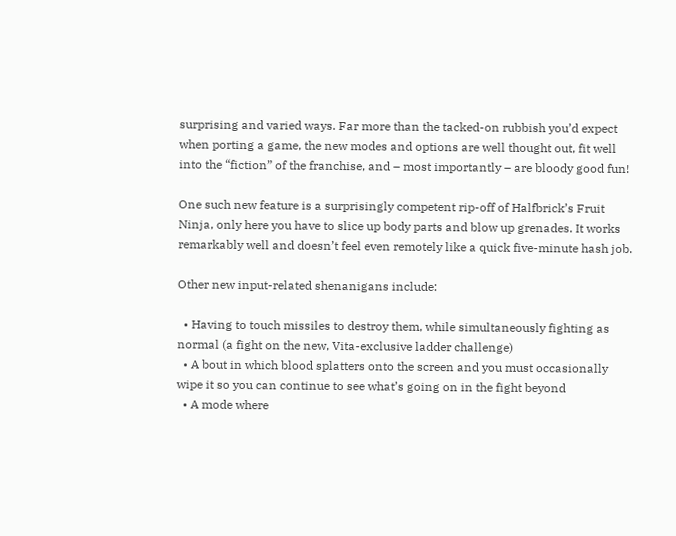surprising and varied ways. Far more than the tacked-on rubbish you’d expect when porting a game, the new modes and options are well thought out, fit well into the “fiction” of the franchise, and – most importantly – are bloody good fun!

One such new feature is a surprisingly competent rip-off of Halfbrick’s Fruit Ninja, only here you have to slice up body parts and blow up grenades. It works remarkably well and doesn’t feel even remotely like a quick five-minute hash job.

Other new input-related shenanigans include:

  • Having to touch missiles to destroy them, while simultaneously fighting as normal (a fight on the new, Vita-exclusive ladder challenge)
  • A bout in which blood splatters onto the screen and you must occasionally wipe it so you can continue to see what’s going on in the fight beyond
  • A mode where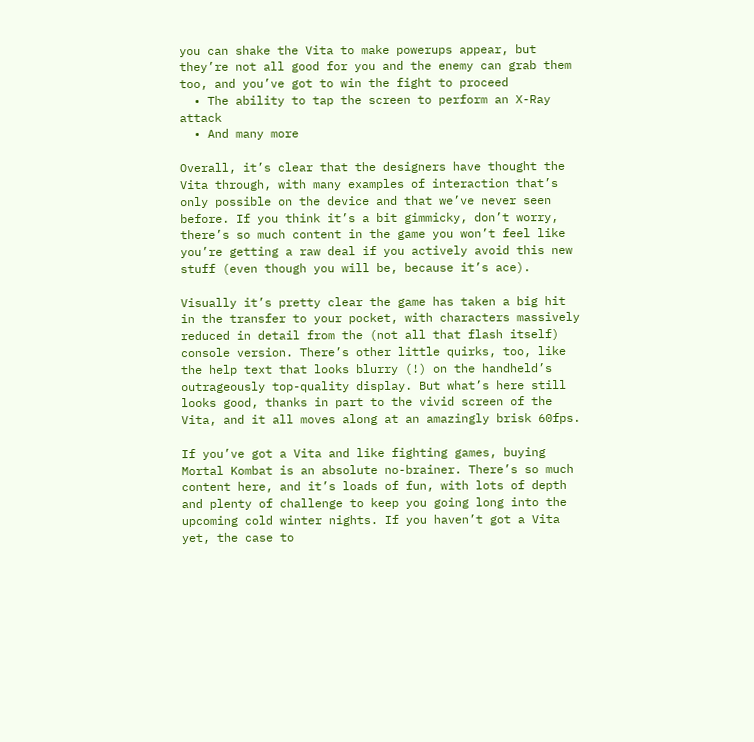you can shake the Vita to make powerups appear, but they’re not all good for you and the enemy can grab them too, and you’ve got to win the fight to proceed
  • The ability to tap the screen to perform an X-Ray attack
  • And many more

Overall, it’s clear that the designers have thought the Vita through, with many examples of interaction that’s only possible on the device and that we’ve never seen before. If you think it’s a bit gimmicky, don’t worry, there’s so much content in the game you won’t feel like you’re getting a raw deal if you actively avoid this new stuff (even though you will be, because it’s ace).

Visually it’s pretty clear the game has taken a big hit in the transfer to your pocket, with characters massively reduced in detail from the (not all that flash itself) console version. There’s other little quirks, too, like the help text that looks blurry (!) on the handheld’s outrageously top-quality display. But what’s here still looks good, thanks in part to the vivid screen of the Vita, and it all moves along at an amazingly brisk 60fps.

If you’ve got a Vita and like fighting games, buying Mortal Kombat is an absolute no-brainer. There’s so much content here, and it’s loads of fun, with lots of depth and plenty of challenge to keep you going long into the upcoming cold winter nights. If you haven’t got a Vita yet, the case to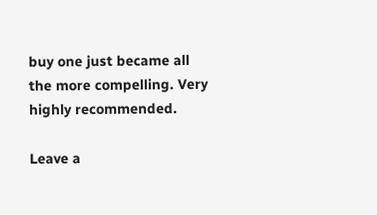buy one just became all the more compelling. Very highly recommended.

Leave a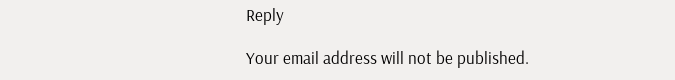Reply

Your email address will not be published.